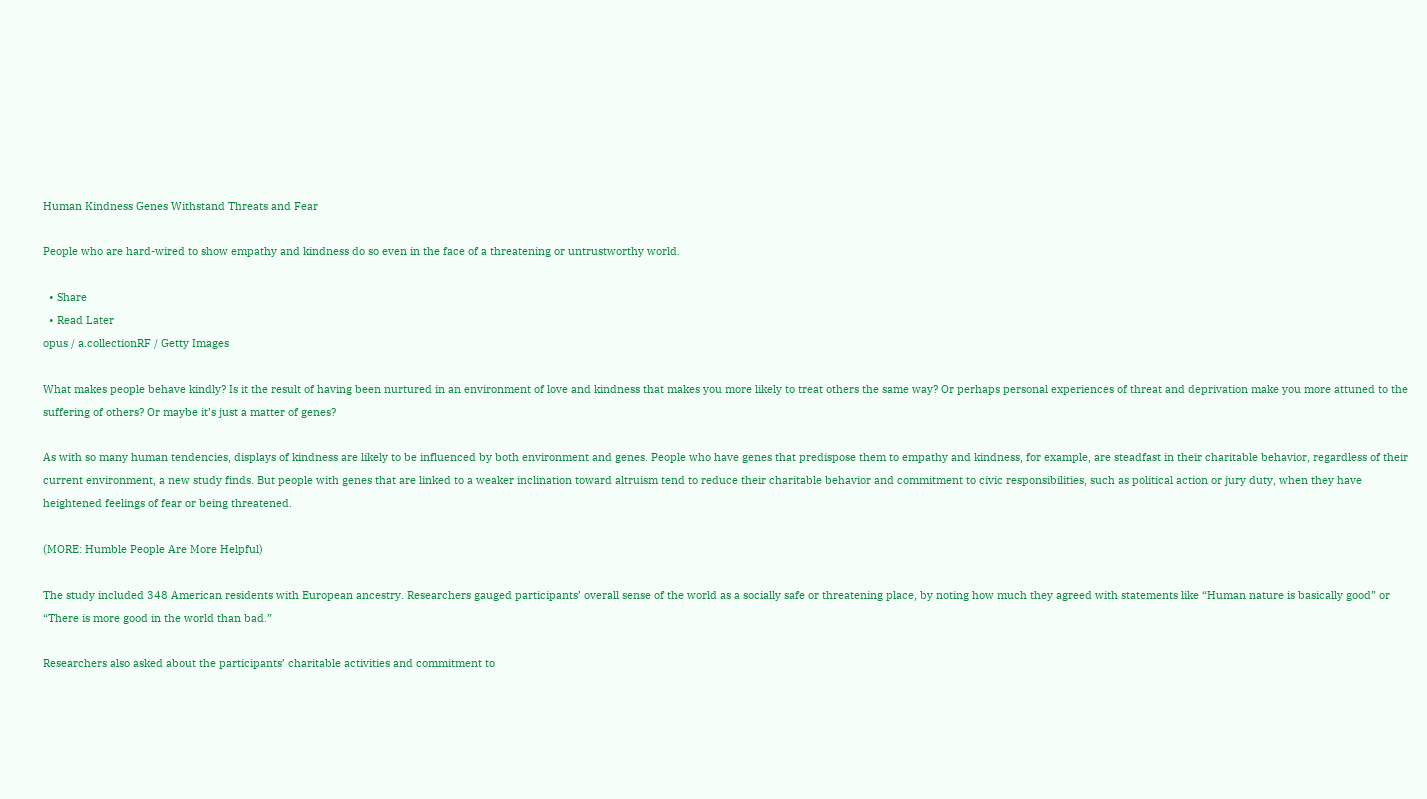Human Kindness Genes Withstand Threats and Fear

People who are hard-wired to show empathy and kindness do so even in the face of a threatening or untrustworthy world.

  • Share
  • Read Later
opus / a.collectionRF / Getty Images

What makes people behave kindly? Is it the result of having been nurtured in an environment of love and kindness that makes you more likely to treat others the same way? Or perhaps personal experiences of threat and deprivation make you more attuned to the suffering of others? Or maybe it’s just a matter of genes?

As with so many human tendencies, displays of kindness are likely to be influenced by both environment and genes. People who have genes that predispose them to empathy and kindness, for example, are steadfast in their charitable behavior, regardless of their current environment, a new study finds. But people with genes that are linked to a weaker inclination toward altruism tend to reduce their charitable behavior and commitment to civic responsibilities, such as political action or jury duty, when they have heightened feelings of fear or being threatened.

(MORE: Humble People Are More Helpful)

The study included 348 American residents with European ancestry. Researchers gauged participants’ overall sense of the world as a socially safe or threatening place, by noting how much they agreed with statements like “Human nature is basically good” or “There is more good in the world than bad.”

Researchers also asked about the participants’ charitable activities and commitment to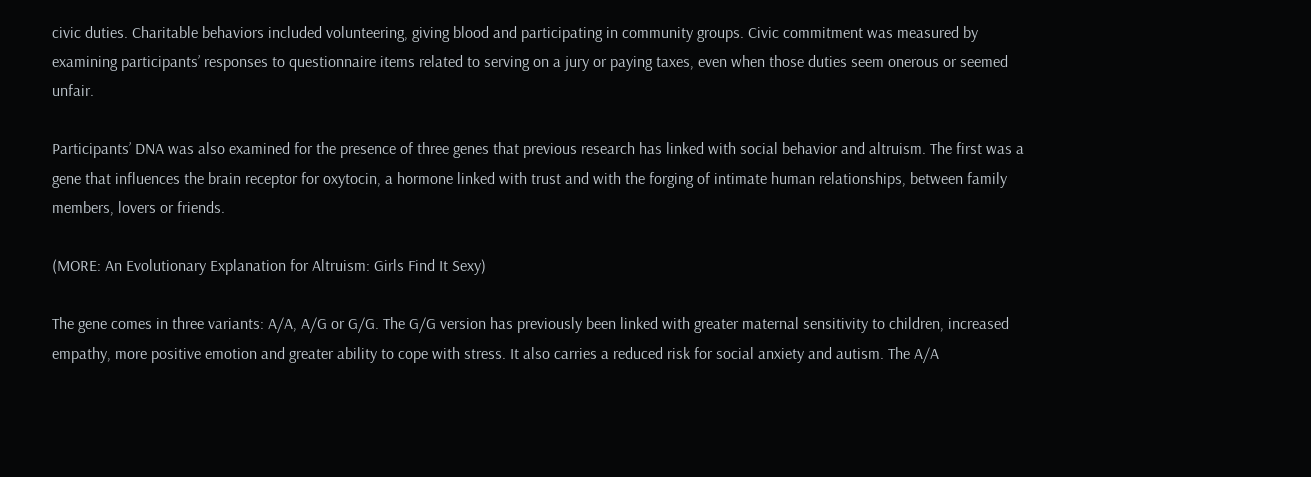civic duties. Charitable behaviors included volunteering, giving blood and participating in community groups. Civic commitment was measured by examining participants’ responses to questionnaire items related to serving on a jury or paying taxes, even when those duties seem onerous or seemed unfair.

Participants’ DNA was also examined for the presence of three genes that previous research has linked with social behavior and altruism. The first was a gene that influences the brain receptor for oxytocin, a hormone linked with trust and with the forging of intimate human relationships, between family members, lovers or friends.

(MORE: An Evolutionary Explanation for Altruism: Girls Find It Sexy)

The gene comes in three variants: A/A, A/G or G/G. The G/G version has previously been linked with greater maternal sensitivity to children, increased empathy, more positive emotion and greater ability to cope with stress. It also carries a reduced risk for social anxiety and autism. The A/A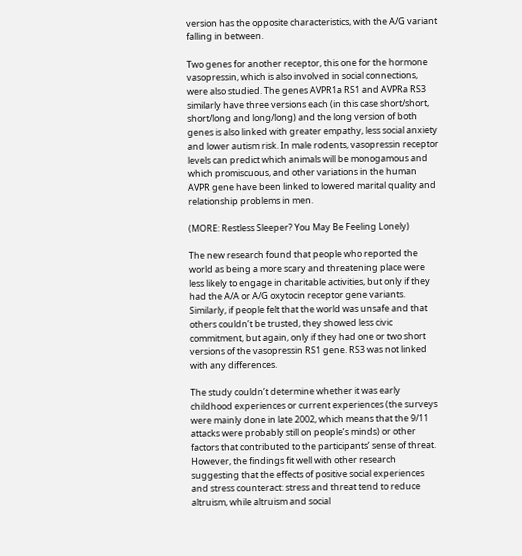version has the opposite characteristics, with the A/G variant falling in between.

Two genes for another receptor, this one for the hormone vasopressin, which is also involved in social connections, were also studied. The genes AVPR1a RS1 and AVPRa RS3 similarly have three versions each (in this case short/short, short/long and long/long) and the long version of both genes is also linked with greater empathy, less social anxiety and lower autism risk. In male rodents, vasopressin receptor levels can predict which animals will be monogamous and which promiscuous, and other variations in the human AVPR gene have been linked to lowered marital quality and relationship problems in men.

(MORE: Restless Sleeper? You May Be Feeling Lonely)

The new research found that people who reported the world as being a more scary and threatening place were less likely to engage in charitable activities, but only if they had the A/A or A/G oxytocin receptor gene variants. Similarly, if people felt that the world was unsafe and that others couldn’t be trusted, they showed less civic commitment, but again, only if they had one or two short versions of the vasopressin RS1 gene. RS3 was not linked with any differences.

The study couldn’t determine whether it was early childhood experiences or current experiences (the surveys were mainly done in late 2002, which means that the 9/11 attacks were probably still on people’s minds) or other factors that contributed to the participants’ sense of threat. However, the findings fit well with other research suggesting that the effects of positive social experiences and stress counteract: stress and threat tend to reduce altruism, while altruism and social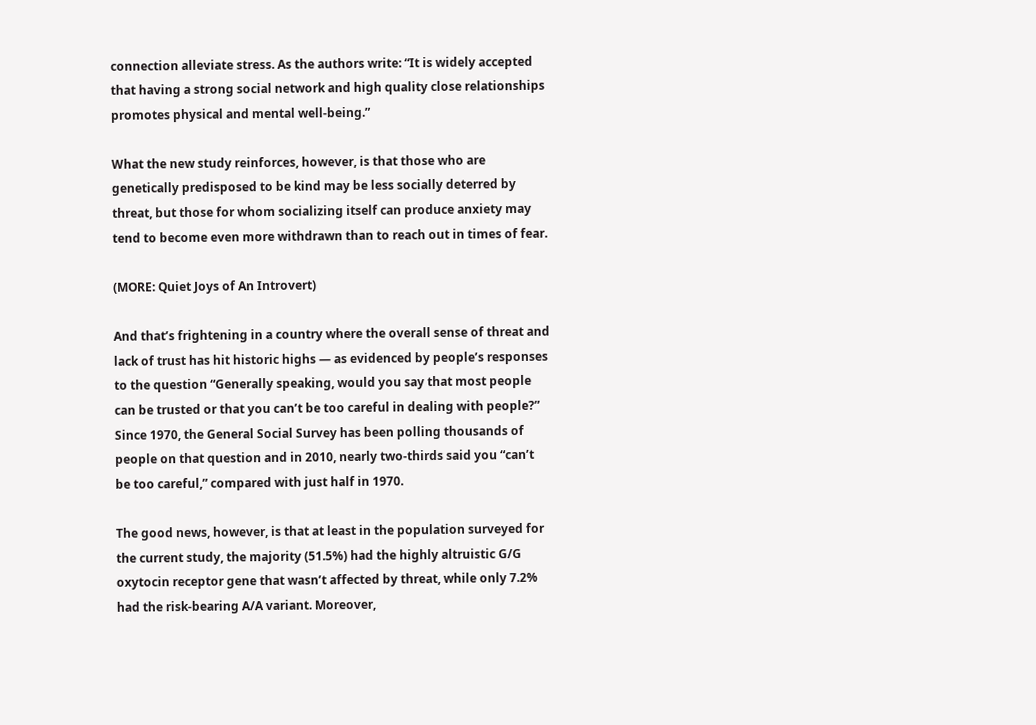connection alleviate stress. As the authors write: “It is widely accepted that having a strong social network and high quality close relationships promotes physical and mental well-being.”

What the new study reinforces, however, is that those who are genetically predisposed to be kind may be less socially deterred by threat, but those for whom socializing itself can produce anxiety may tend to become even more withdrawn than to reach out in times of fear.

(MORE: Quiet Joys of An Introvert)

And that’s frightening in a country where the overall sense of threat and lack of trust has hit historic highs — as evidenced by people’s responses to the question “Generally speaking, would you say that most people can be trusted or that you can’t be too careful in dealing with people?” Since 1970, the General Social Survey has been polling thousands of people on that question and in 2010, nearly two-thirds said you “can’t be too careful,” compared with just half in 1970.

The good news, however, is that at least in the population surveyed for the current study, the majority (51.5%) had the highly altruistic G/G oxytocin receptor gene that wasn’t affected by threat, while only 7.2% had the risk-bearing A/A variant. Moreover,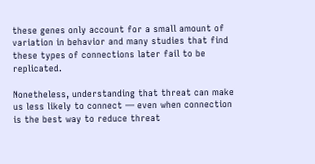these genes only account for a small amount of variation in behavior and many studies that find these types of connections later fail to be replicated.

Nonetheless, understanding that threat can make us less likely to connect — even when connection is the best way to reduce threat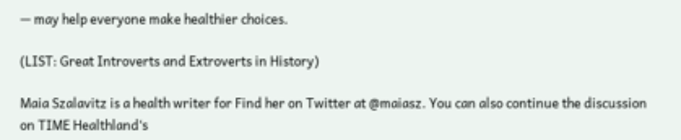— may help everyone make healthier choices.

(LIST: Great Introverts and Extroverts in History)

Maia Szalavitz is a health writer for Find her on Twitter at @maiasz. You can also continue the discussion on TIME Healthland‘s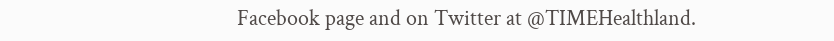Facebook page and on Twitter at @TIMEHealthland.